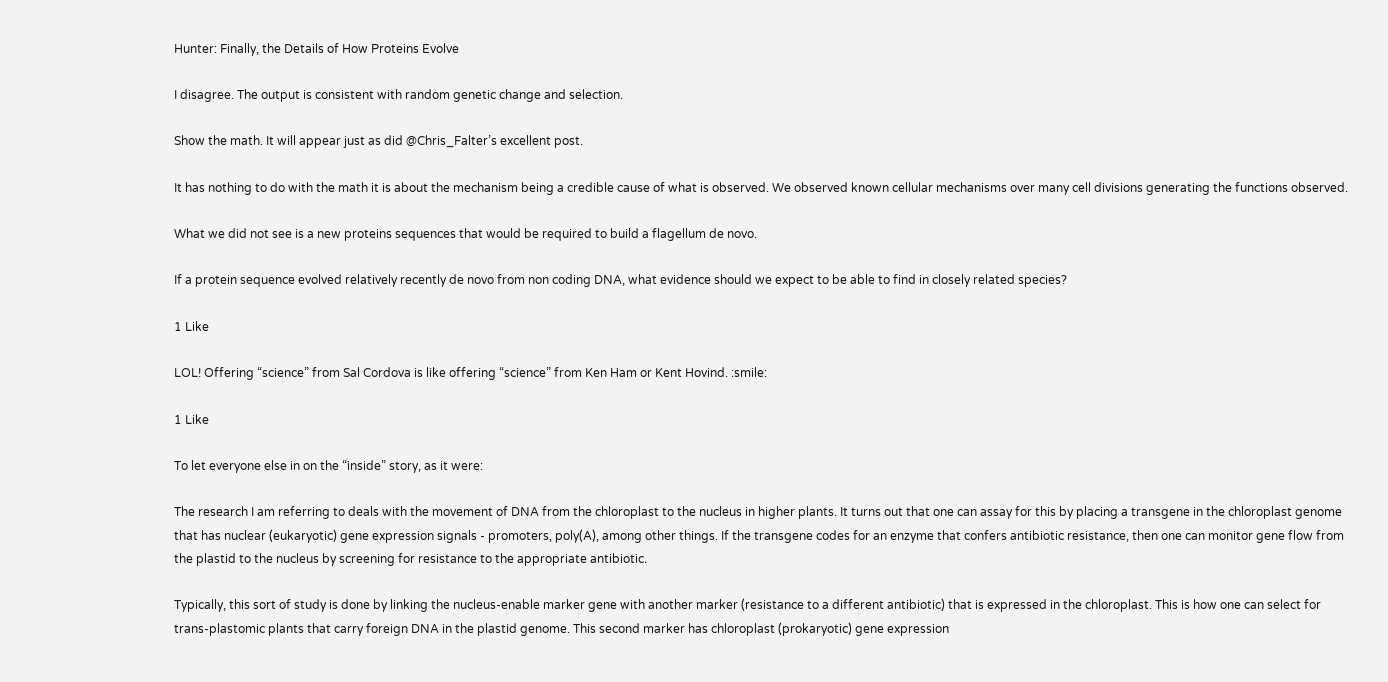Hunter: Finally, the Details of How Proteins Evolve

I disagree. The output is consistent with random genetic change and selection.

Show the math. It will appear just as did @Chris_Falter’s excellent post.

It has nothing to do with the math it is about the mechanism being a credible cause of what is observed. We observed known cellular mechanisms over many cell divisions generating the functions observed.

What we did not see is a new proteins sequences that would be required to build a flagellum de novo.

If a protein sequence evolved relatively recently de novo from non coding DNA, what evidence should we expect to be able to find in closely related species?

1 Like

LOL! Offering “science” from Sal Cordova is like offering “science” from Ken Ham or Kent Hovind. :smile:

1 Like

To let everyone else in on the “inside” story, as it were:

The research I am referring to deals with the movement of DNA from the chloroplast to the nucleus in higher plants. It turns out that one can assay for this by placing a transgene in the chloroplast genome that has nuclear (eukaryotic) gene expression signals - promoters, poly(A), among other things. If the transgene codes for an enzyme that confers antibiotic resistance, then one can monitor gene flow from the plastid to the nucleus by screening for resistance to the appropriate antibiotic.

Typically, this sort of study is done by linking the nucleus-enable marker gene with another marker (resistance to a different antibiotic) that is expressed in the chloroplast. This is how one can select for trans-plastomic plants that carry foreign DNA in the plastid genome. This second marker has chloroplast (prokaryotic) gene expression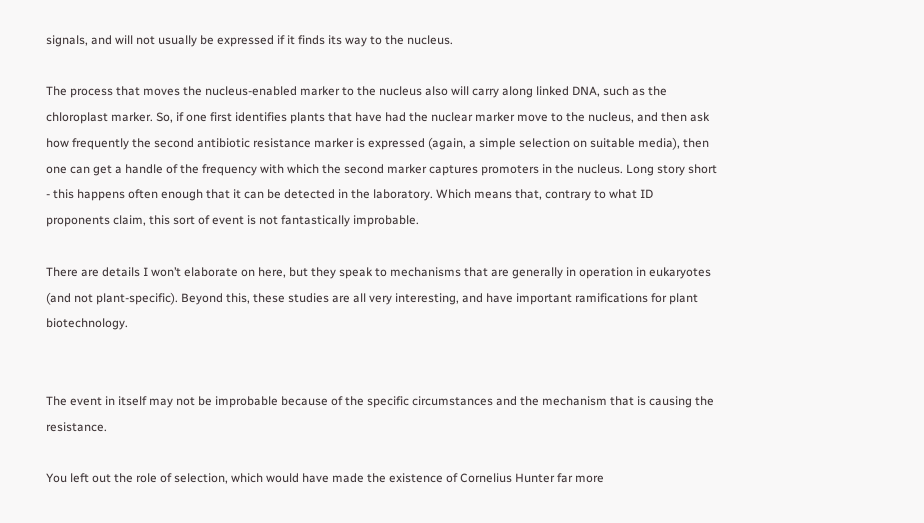signals, and will not usually be expressed if it finds its way to the nucleus.

The process that moves the nucleus-enabled marker to the nucleus also will carry along linked DNA, such as the chloroplast marker. So, if one first identifies plants that have had the nuclear marker move to the nucleus, and then ask how frequently the second antibiotic resistance marker is expressed (again, a simple selection on suitable media), then one can get a handle of the frequency with which the second marker captures promoters in the nucleus. Long story short - this happens often enough that it can be detected in the laboratory. Which means that, contrary to what ID proponents claim, this sort of event is not fantastically improbable.

There are details I won’t elaborate on here, but they speak to mechanisms that are generally in operation in eukaryotes (and not plant-specific). Beyond this, these studies are all very interesting, and have important ramifications for plant biotechnology.


The event in itself may not be improbable because of the specific circumstances and the mechanism that is causing the resistance.

You left out the role of selection, which would have made the existence of Cornelius Hunter far more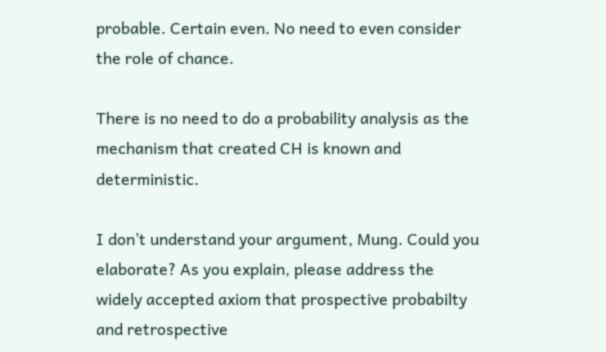probable. Certain even. No need to even consider the role of chance.

There is no need to do a probability analysis as the mechanism that created CH is known and deterministic.

I don’t understand your argument, Mung. Could you elaborate? As you explain, please address the widely accepted axiom that prospective probabilty and retrospective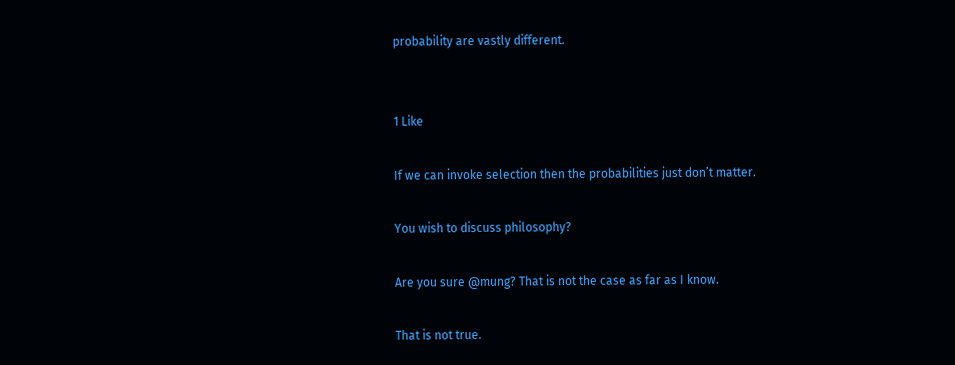probability are vastly different.


1 Like

If we can invoke selection then the probabilities just don’t matter.

You wish to discuss philosophy?

Are you sure @mung? That is not the case as far as I know.

That is not true.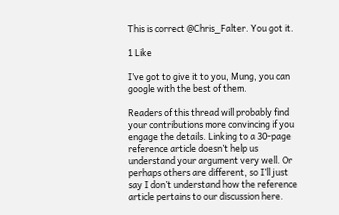This is correct @Chris_Falter. You got it.

1 Like

I’ve got to give it to you, Mung, you can google with the best of them.

Readers of this thread will probably find your contributions more convincing if you engage the details. Linking to a 30-page reference article doesn’t help us understand your argument very well. Or perhaps others are different, so I’ll just say I don’t understand how the reference article pertains to our discussion here.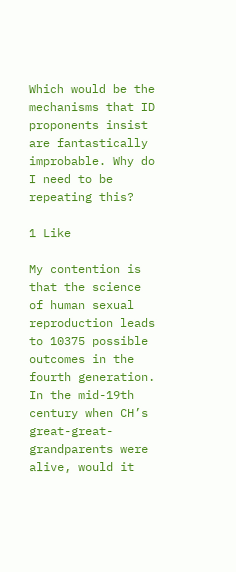Which would be the mechanisms that ID proponents insist are fantastically improbable. Why do I need to be repeating this?

1 Like

My contention is that the science of human sexual reproduction leads to 10375 possible outcomes in the fourth generation. In the mid-19th century when CH’s great-great-grandparents were alive, would it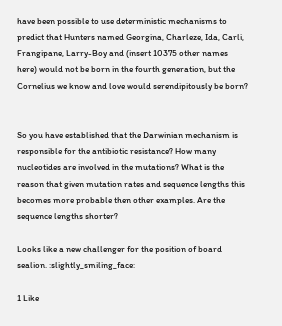have been possible to use deterministic mechanisms to predict that Hunters named Georgina, Charleze, Ida, Carli, Frangipane, Larry-Boy and (insert 10375 other names here) would not be born in the fourth generation, but the Cornelius we know and love would serendipitously be born?


So you have established that the Darwinian mechanism is responsible for the antibiotic resistance? How many nucleotides are involved in the mutations? What is the reason that given mutation rates and sequence lengths this becomes more probable then other examples. Are the sequence lengths shorter?

Looks like a new challenger for the position of board sealion. :slightly_smiling_face:

1 Like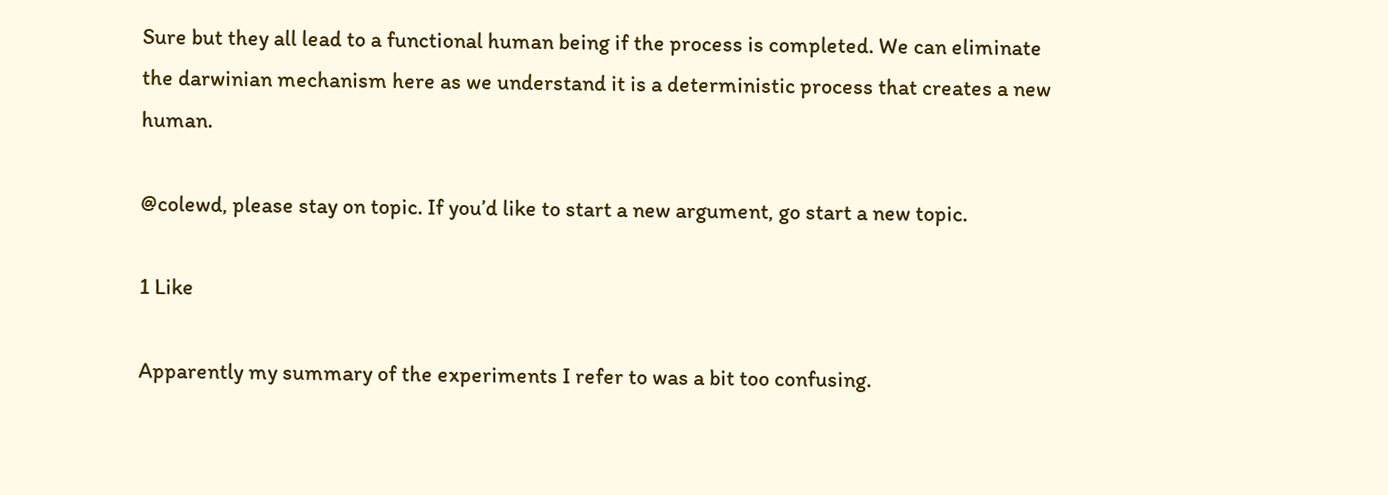Sure but they all lead to a functional human being if the process is completed. We can eliminate the darwinian mechanism here as we understand it is a deterministic process that creates a new human.

@colewd, please stay on topic. If you’d like to start a new argument, go start a new topic.

1 Like

Apparently my summary of the experiments I refer to was a bit too confusing.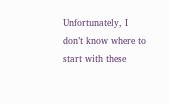Unfortunately, I don’t know where to start with these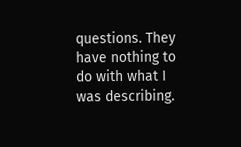questions. They have nothing to do with what I was describing.